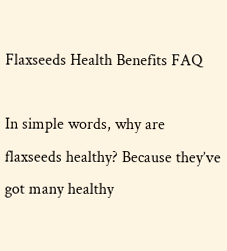Flaxseeds Health Benefits FAQ

In simple words, why are flaxseeds healthy? Because they’ve got many healthy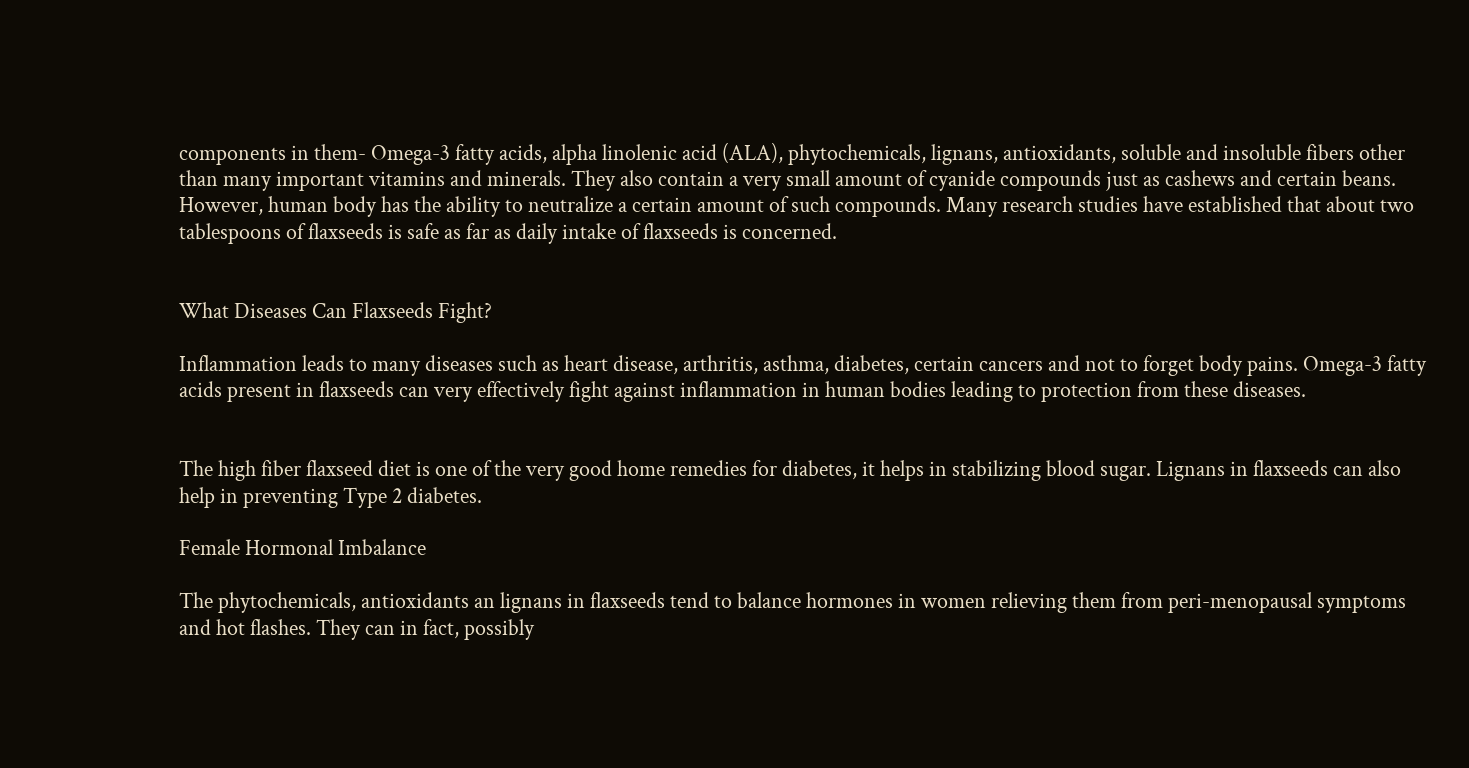components in them- Omega-3 fatty acids, alpha linolenic acid (ALA), phytochemicals, lignans, antioxidants, soluble and insoluble fibers other than many important vitamins and minerals. They also contain a very small amount of cyanide compounds just as cashews and certain beans. However, human body has the ability to neutralize a certain amount of such compounds. Many research studies have established that about two tablespoons of flaxseeds is safe as far as daily intake of flaxseeds is concerned.


What Diseases Can Flaxseeds Fight?

Inflammation leads to many diseases such as heart disease, arthritis, asthma, diabetes, certain cancers and not to forget body pains. Omega-3 fatty acids present in flaxseeds can very effectively fight against inflammation in human bodies leading to protection from these diseases.


The high fiber flaxseed diet is one of the very good home remedies for diabetes, it helps in stabilizing blood sugar. Lignans in flaxseeds can also help in preventing Type 2 diabetes.

Female Hormonal Imbalance

The phytochemicals, antioxidants an lignans in flaxseeds tend to balance hormones in women relieving them from peri-menopausal symptoms and hot flashes. They can in fact, possibly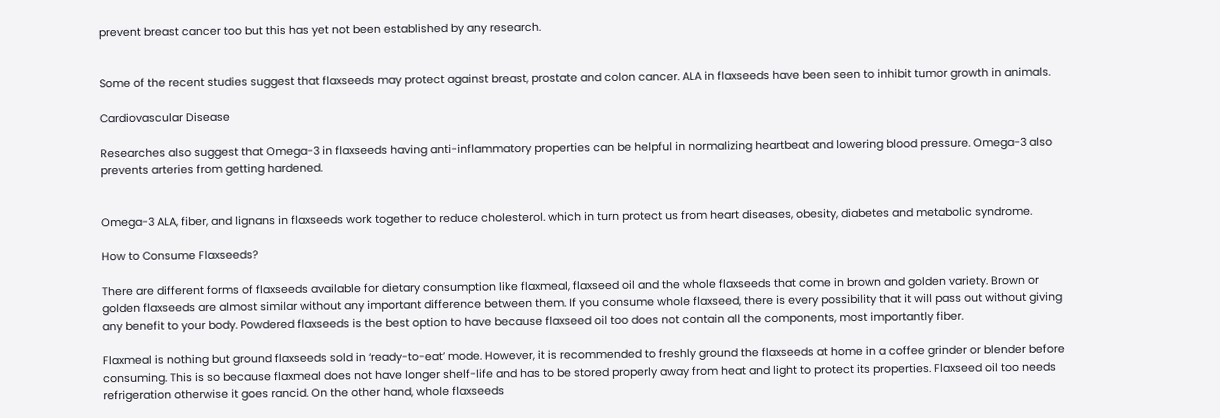prevent breast cancer too but this has yet not been established by any research.


Some of the recent studies suggest that flaxseeds may protect against breast, prostate and colon cancer. ALA in flaxseeds have been seen to inhibit tumor growth in animals.

Cardiovascular Disease

Researches also suggest that Omega-3 in flaxseeds having anti-inflammatory properties can be helpful in normalizing heartbeat and lowering blood pressure. Omega-3 also prevents arteries from getting hardened.


Omega-3 ALA, fiber, and lignans in flaxseeds work together to reduce cholesterol. which in turn protect us from heart diseases, obesity, diabetes and metabolic syndrome.

How to Consume Flaxseeds?

There are different forms of flaxseeds available for dietary consumption like flaxmeal, flaxseed oil and the whole flaxseeds that come in brown and golden variety. Brown or golden flaxseeds are almost similar without any important difference between them. If you consume whole flaxseed, there is every possibility that it will pass out without giving any benefit to your body. Powdered flaxseeds is the best option to have because flaxseed oil too does not contain all the components, most importantly fiber.

Flaxmeal is nothing but ground flaxseeds sold in ‘ready-to-eat’ mode. However, it is recommended to freshly ground the flaxseeds at home in a coffee grinder or blender before consuming. This is so because flaxmeal does not have longer shelf-life and has to be stored properly away from heat and light to protect its properties. Flaxseed oil too needs refrigeration otherwise it goes rancid. On the other hand, whole flaxseeds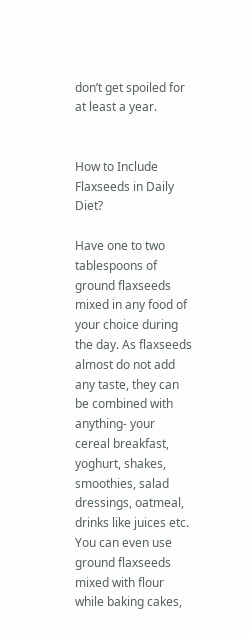don’t get spoiled for at least a year.


How to Include Flaxseeds in Daily Diet?

Have one to two tablespoons of ground flaxseeds mixed in any food of your choice during the day. As flaxseeds almost do not add any taste, they can be combined with anything- your cereal breakfast, yoghurt, shakes, smoothies, salad dressings, oatmeal, drinks like juices etc. You can even use ground flaxseeds mixed with flour while baking cakes,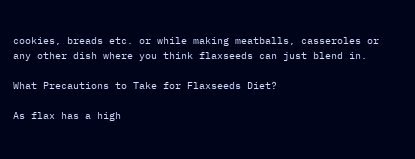cookies, breads etc. or while making meatballs, casseroles or any other dish where you think flaxseeds can just blend in.

What Precautions to Take for Flaxseeds Diet?

As flax has a high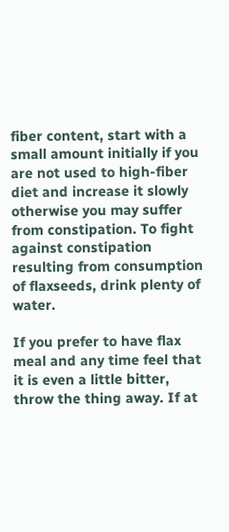fiber content, start with a small amount initially if you are not used to high-fiber diet and increase it slowly otherwise you may suffer from constipation. To fight against constipation resulting from consumption of flaxseeds, drink plenty of water.

If you prefer to have flax meal and any time feel that it is even a little bitter, throw the thing away. If at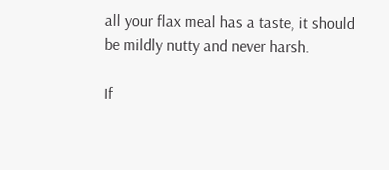all your flax meal has a taste, it should be mildly nutty and never harsh.

If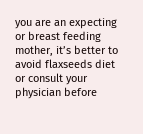you are an expecting or breast feeding mother, it’s better to avoid flaxseeds diet or consult your physician before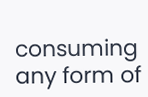consuming any form of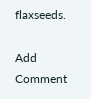flaxseeds.

Add Comment